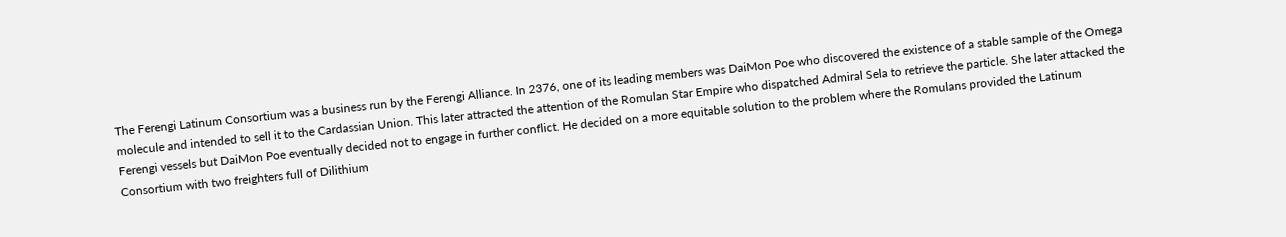The Ferengi Latinum Consortium was a business run by the Ferengi Alliance. In 2376, one of its leading members was DaiMon Poe who discovered the existence of a stable sample of the Omega molecule and intended to sell it to the Cardassian Union. This later attracted the attention of the Romulan Star Empire who dispatched Admiral Sela to retrieve the particle. She later attacked the Ferengi vessels but DaiMon Poe eventually decided not to engage in further conflict. He decided on a more equitable solution to the problem where the Romulans provided the Latinum Consortium with two freighters full of Dilithium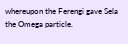whereupon the Ferengi gave Sela the Omega particle.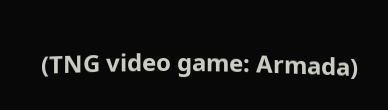(TNG video game: Armada)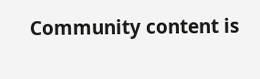Community content is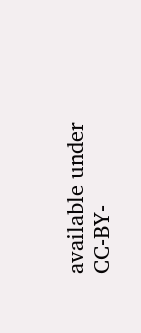available under CC-BY-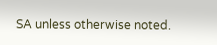SA unless otherwise noted.